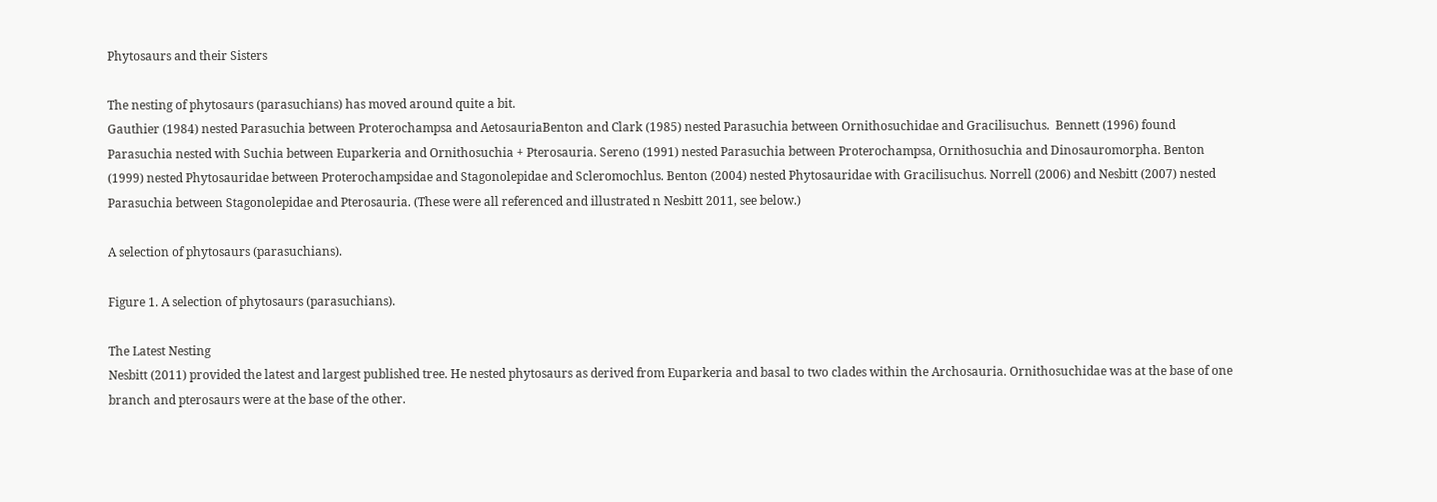Phytosaurs and their Sisters

The nesting of phytosaurs (parasuchians) has moved around quite a bit.
Gauthier (1984) nested Parasuchia between Proterochampsa and AetosauriaBenton and Clark (1985) nested Parasuchia between Ornithosuchidae and Gracilisuchus.  Bennett (1996) found Parasuchia nested with Suchia between Euparkeria and Ornithosuchia + Pterosauria. Sereno (1991) nested Parasuchia between Proterochampsa, Ornithosuchia and Dinosauromorpha. Benton (1999) nested Phytosauridae between Proterochampsidae and Stagonolepidae and Scleromochlus. Benton (2004) nested Phytosauridae with Gracilisuchus. Norrell (2006) and Nesbitt (2007) nested Parasuchia between Stagonolepidae and Pterosauria. (These were all referenced and illustrated n Nesbitt 2011, see below.)

A selection of phytosaurs (parasuchians).

Figure 1. A selection of phytosaurs (parasuchians).

The Latest Nesting
Nesbitt (2011) provided the latest and largest published tree. He nested phytosaurs as derived from Euparkeria and basal to two clades within the Archosauria. Ornithosuchidae was at the base of one branch and pterosaurs were at the base of the other.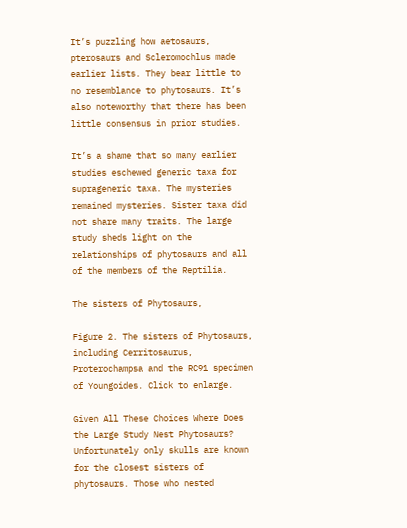It’s puzzling how aetosaurs, pterosaurs and Scleromochlus made earlier lists. They bear little to no resemblance to phytosaurs. It’s also noteworthy that there has been little consensus in prior studies.

It’s a shame that so many earlier studies eschewed generic taxa for suprageneric taxa. The mysteries remained mysteries. Sister taxa did not share many traits. The large study sheds light on the relationships of phytosaurs and all of the members of the Reptilia.

The sisters of Phytosaurs,

Figure 2. The sisters of Phytosaurs, including Cerritosaurus, Proterochampsa and the RC91 specimen of Youngoides. Click to enlarge.

Given All These Choices Where Does the Large Study Nest Phytosaurs?
Unfortunately only skulls are known for the closest sisters of phytosaurs. Those who nested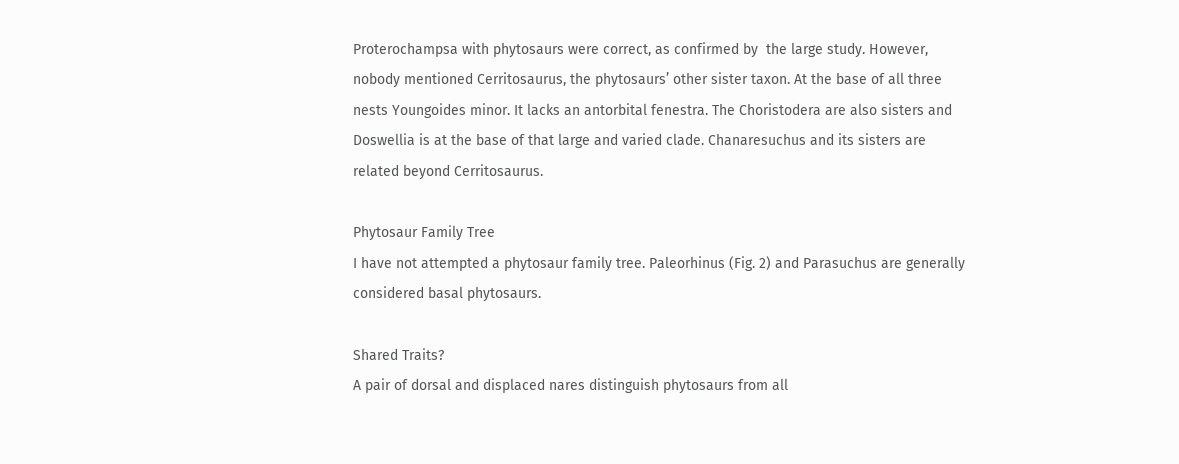Proterochampsa with phytosaurs were correct, as confirmed by  the large study. However, nobody mentioned Cerritosaurus, the phytosaurs’ other sister taxon. At the base of all three nests Youngoides minor. It lacks an antorbital fenestra. The Choristodera are also sisters and Doswellia is at the base of that large and varied clade. Chanaresuchus and its sisters are related beyond Cerritosaurus.

Phytosaur Family Tree
I have not attempted a phytosaur family tree. Paleorhinus (Fig. 2) and Parasuchus are generally considered basal phytosaurs.

Shared Traits?
A pair of dorsal and displaced nares distinguish phytosaurs from all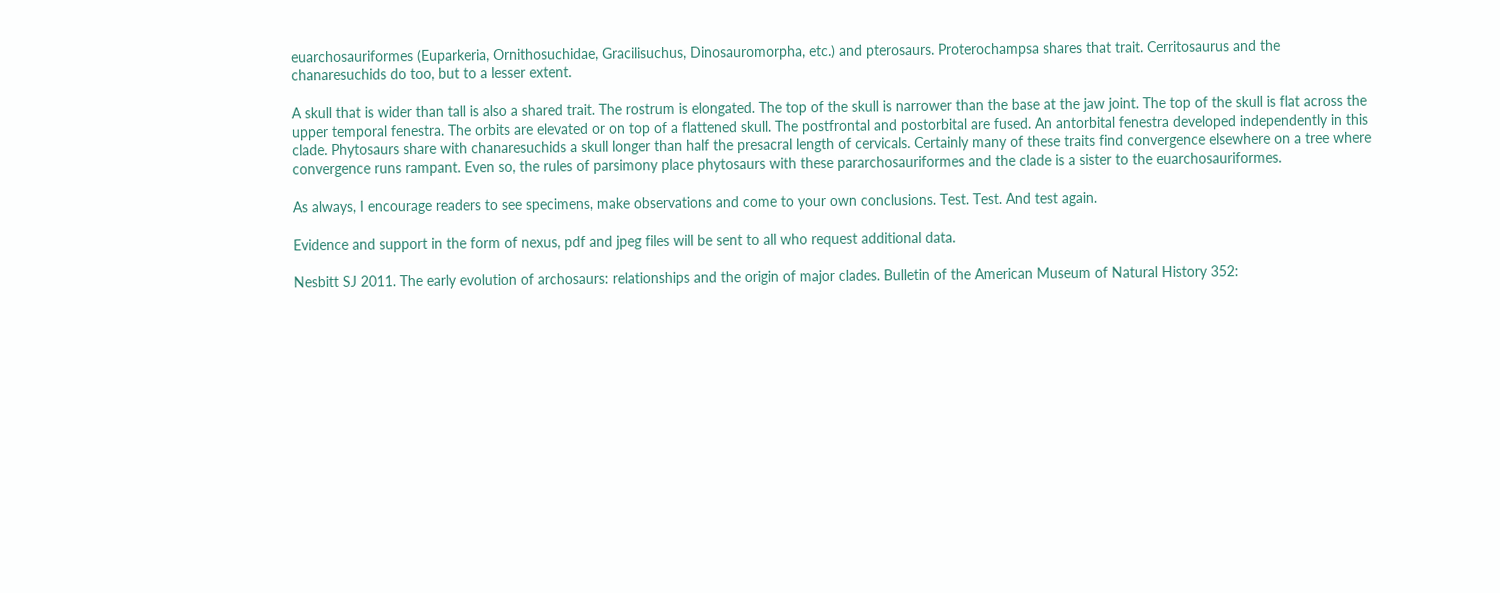euarchosauriformes (Euparkeria, Ornithosuchidae, Gracilisuchus, Dinosauromorpha, etc.) and pterosaurs. Proterochampsa shares that trait. Cerritosaurus and the chanaresuchids do too, but to a lesser extent.

A skull that is wider than tall is also a shared trait. The rostrum is elongated. The top of the skull is narrower than the base at the jaw joint. The top of the skull is flat across the upper temporal fenestra. The orbits are elevated or on top of a flattened skull. The postfrontal and postorbital are fused. An antorbital fenestra developed independently in this clade. Phytosaurs share with chanaresuchids a skull longer than half the presacral length of cervicals. Certainly many of these traits find convergence elsewhere on a tree where convergence runs rampant. Even so, the rules of parsimony place phytosaurs with these pararchosauriformes and the clade is a sister to the euarchosauriformes.

As always, I encourage readers to see specimens, make observations and come to your own conclusions. Test. Test. And test again.

Evidence and support in the form of nexus, pdf and jpeg files will be sent to all who request additional data.

Nesbitt SJ 2011. The early evolution of archosaurs: relationships and the origin of major clades. Bulletin of the American Museum of Natural History 352: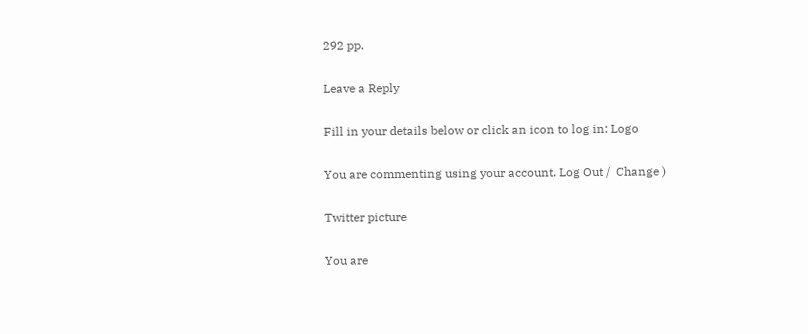292 pp.

Leave a Reply

Fill in your details below or click an icon to log in: Logo

You are commenting using your account. Log Out /  Change )

Twitter picture

You are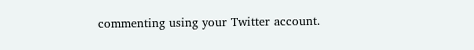commenting using your Twitter account.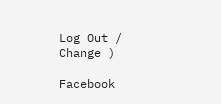Log Out /  Change )

Facebook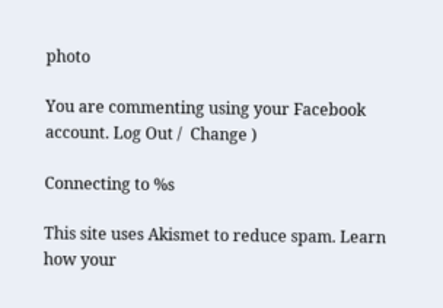photo

You are commenting using your Facebook account. Log Out /  Change )

Connecting to %s

This site uses Akismet to reduce spam. Learn how your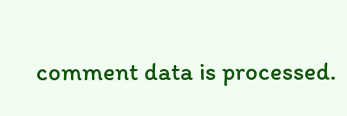comment data is processed.